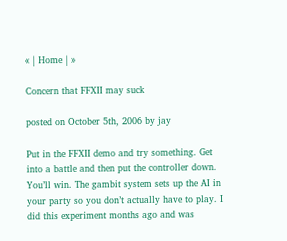« | Home | »

Concern that FFXII may suck

posted on October 5th, 2006 by jay

Put in the FFXII demo and try something. Get into a battle and then put the controller down. You’ll win. The gambit system sets up the AI in your party so you don’t actually have to play. I did this experiment months ago and was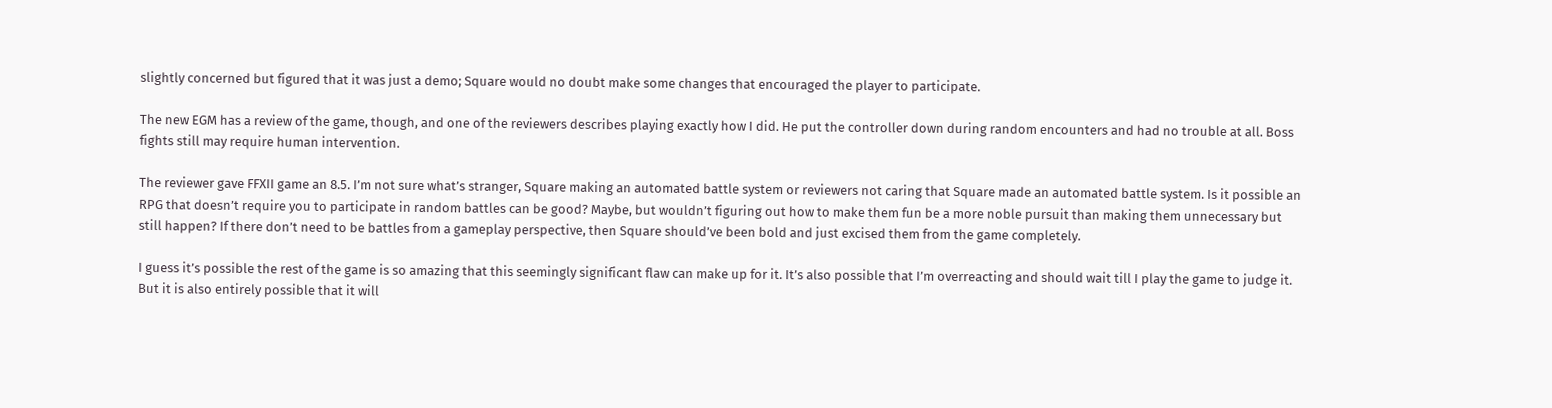slightly concerned but figured that it was just a demo; Square would no doubt make some changes that encouraged the player to participate.

The new EGM has a review of the game, though, and one of the reviewers describes playing exactly how I did. He put the controller down during random encounters and had no trouble at all. Boss fights still may require human intervention.

The reviewer gave FFXII game an 8.5. I’m not sure what’s stranger, Square making an automated battle system or reviewers not caring that Square made an automated battle system. Is it possible an RPG that doesn’t require you to participate in random battles can be good? Maybe, but wouldn’t figuring out how to make them fun be a more noble pursuit than making them unnecessary but still happen? If there don’t need to be battles from a gameplay perspective, then Square should’ve been bold and just excised them from the game completely.

I guess it’s possible the rest of the game is so amazing that this seemingly significant flaw can make up for it. It’s also possible that I’m overreacting and should wait till I play the game to judge it. But it is also entirely possible that it will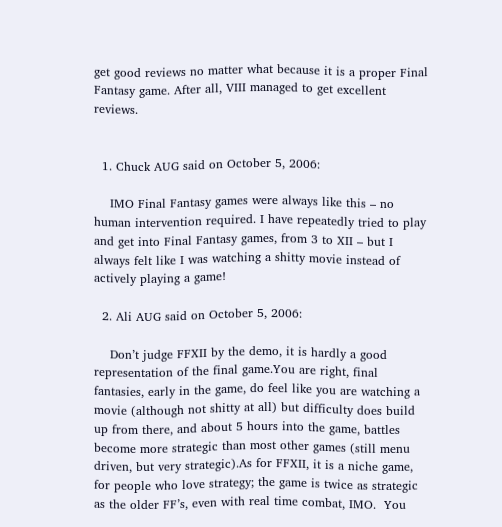get good reviews no matter what because it is a proper Final Fantasy game. After all, VIII managed to get excellent reviews.


  1. Chuck AUG said on October 5, 2006:

    IMO Final Fantasy games were always like this – no human intervention required. I have repeatedly tried to play and get into Final Fantasy games, from 3 to XII – but I always felt like I was watching a shitty movie instead of actively playing a game!

  2. Ali AUG said on October 5, 2006:

    Don’t judge FFXII by the demo, it is hardly a good representation of the final game.You are right, final fantasies, early in the game, do feel like you are watching a movie (although not shitty at all) but difficulty does build up from there, and about 5 hours into the game, battles become more strategic than most other games (still menu driven, but very strategic).As for FFXII, it is a niche game, for people who love strategy; the game is twice as strategic as the older FF’s, even with real time combat, IMO.  You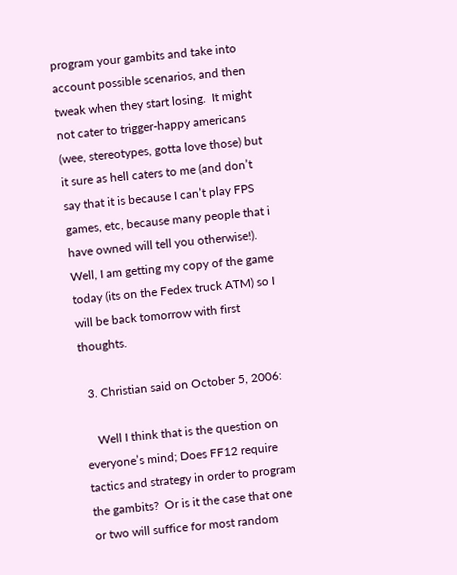program your gambits and take into account possible scenarios, and then tweak when they start losing.  It might not cater to trigger-happy americans (wee, stereotypes, gotta love those) but it sure as hell caters to me (and don’t say that it is because I can’t play FPS games, etc, because many people that i have owned will tell you otherwise!).  Well, I am getting my copy of the game today (its on the Fedex truck ATM) so I will be back tomorrow with first thoughts.

  3. Christian said on October 5, 2006:

    Well I think that is the question on everyone’s mind; Does FF12 require tactics and strategy in order to program the gambits?  Or is it the case that one or two will suffice for most random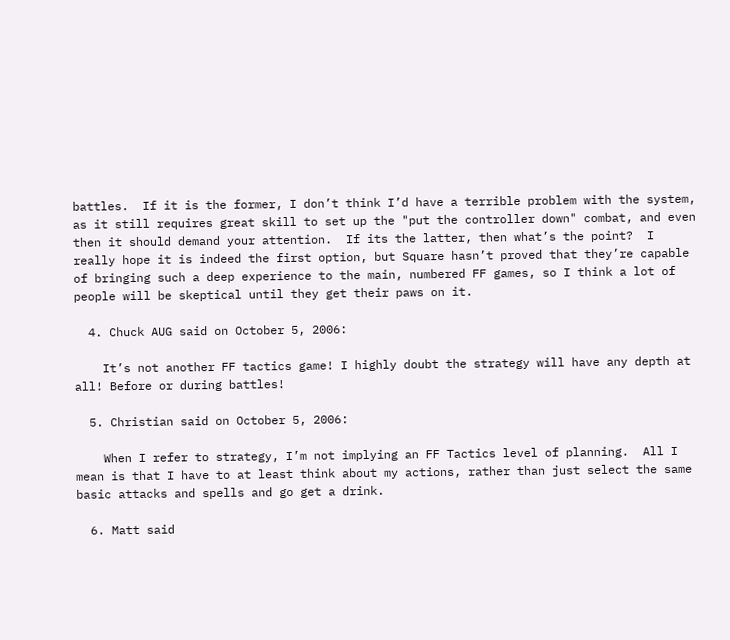battles.  If it is the former, I don’t think I’d have a terrible problem with the system, as it still requires great skill to set up the "put the controller down" combat, and even then it should demand your attention.  If its the latter, then what’s the point?  I really hope it is indeed the first option, but Square hasn’t proved that they’re capable of bringing such a deep experience to the main, numbered FF games, so I think a lot of people will be skeptical until they get their paws on it.

  4. Chuck AUG said on October 5, 2006:

    It’s not another FF tactics game! I highly doubt the strategy will have any depth at all! Before or during battles!

  5. Christian said on October 5, 2006:

    When I refer to strategy, I’m not implying an FF Tactics level of planning.  All I mean is that I have to at least think about my actions, rather than just select the same basic attacks and spells and go get a drink.

  6. Matt said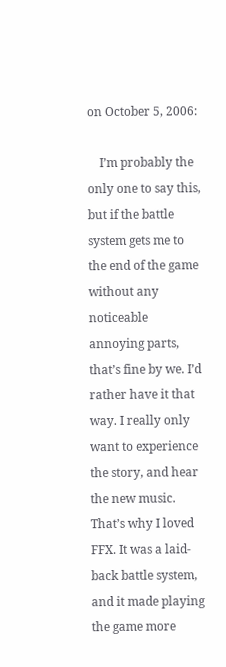on October 5, 2006:

    I’m probably the only one to say this, but if the battle system gets me to the end of the game without any noticeable annoying parts, that’s fine by we. I’d rather have it that way. I really only want to experience the story, and hear the new music. That’s why I loved FFX. It was a laid-back battle system, and it made playing the game more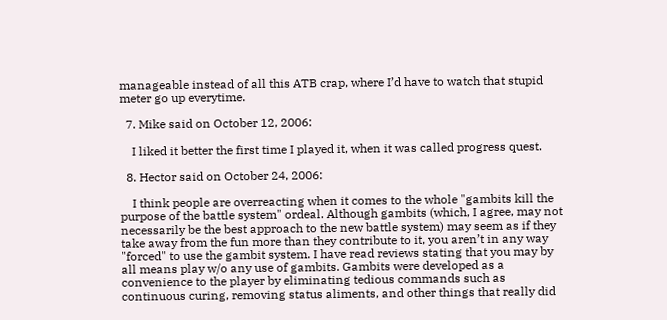manageable instead of all this ATB crap, where I’d have to watch that stupid meter go up everytime.

  7. Mike said on October 12, 2006:

    I liked it better the first time I played it, when it was called progress quest.

  8. Hector said on October 24, 2006:

    I think people are overreacting when it comes to the whole "gambits kill the purpose of the battle system" ordeal. Although gambits (which, I agree, may not necessarily be the best approach to the new battle system) may seem as if they take away from the fun more than they contribute to it, you aren’t in any way "forced" to use the gambit system. I have read reviews stating that you may by all means play w/o any use of gambits. Gambits were developed as a convenience to the player by eliminating tedious commands such as continuous curing, removing status aliments, and other things that really did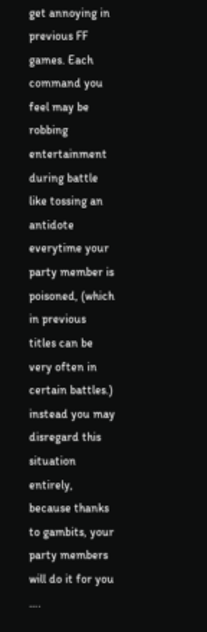get annoying in previous FF games. Each command you feel may be robbing entertainment during battle like tossing an antidote everytime your party member is poisoned, (which in previous titles can be very often in certain battles.) instead you may disregard this situation entirely, because thanks to gambits, your party members will do it for you ….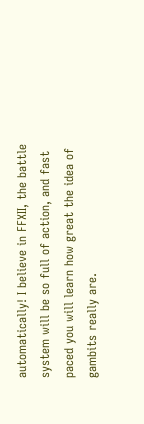automatically! I believe in FFXII, the battle system will be so full of action, and fast paced you will learn how great the idea of gambits really are.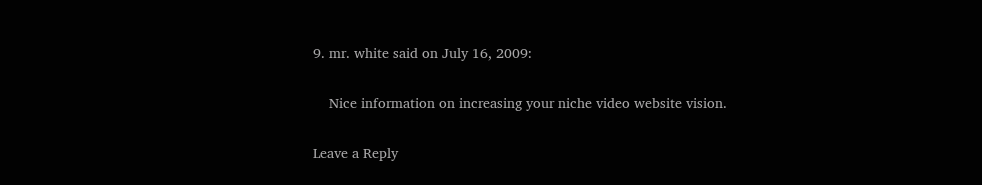9. mr. white said on July 16, 2009:

    Nice information on increasing your niche video website vision.

Leave a Reply